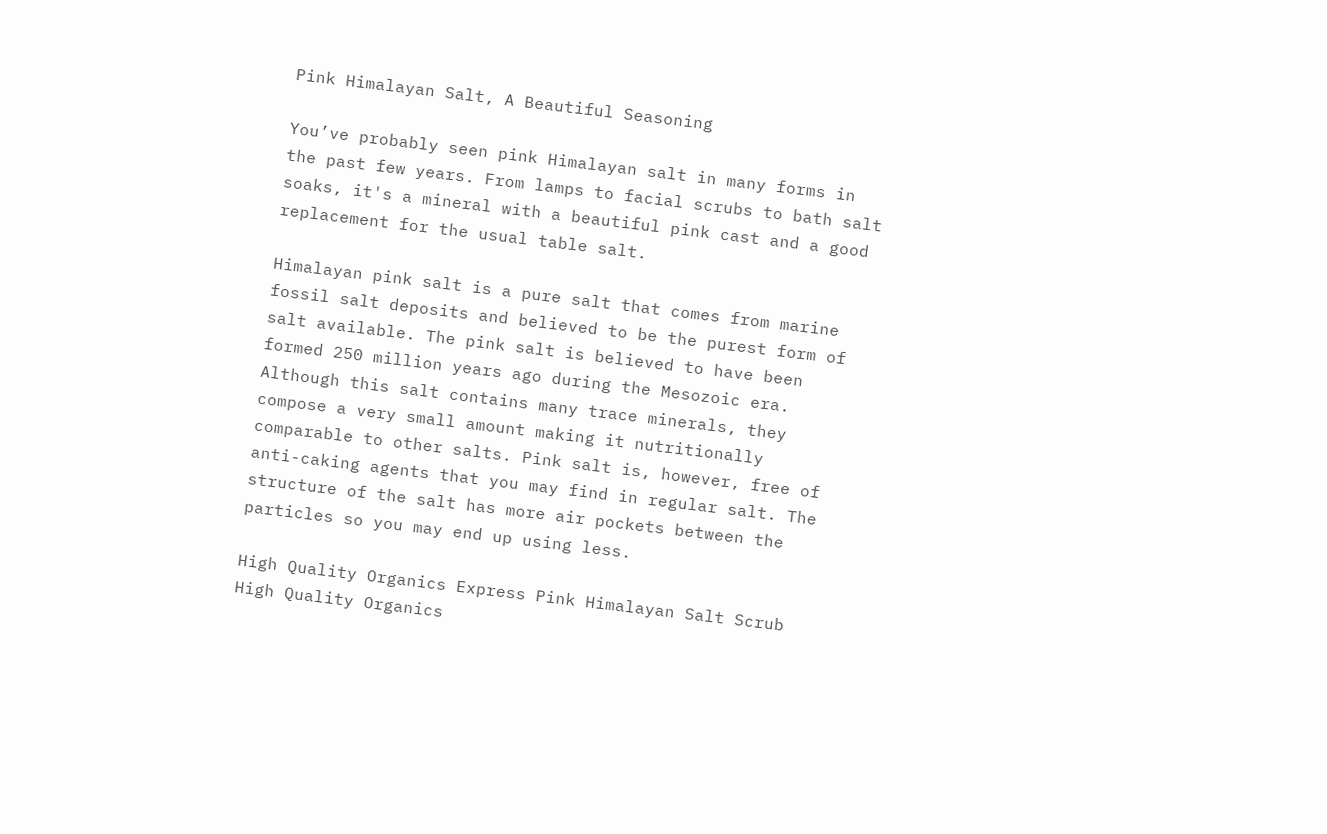Pink Himalayan Salt, A Beautiful Seasoning

You’ve probably seen pink Himalayan salt in many forms in the past few years. From lamps to facial scrubs to bath salt soaks, it's a mineral with a beautiful pink cast and a good replacement for the usual table salt.

Himalayan pink salt is a pure salt that comes from marine fossil salt deposits and believed to be the purest form of salt available. The pink salt is believed to have been formed 250 million years ago during the Mesozoic era. Although this salt contains many trace minerals, they compose a very small amount making it nutritionally comparable to other salts. Pink salt is, however, free of anti-caking agents that you may find in regular salt. The structure of the salt has more air pockets between the particles so you may end up using less.

High Quality Organics Express Pink Himalayan Salt Scrub
High Quality Organics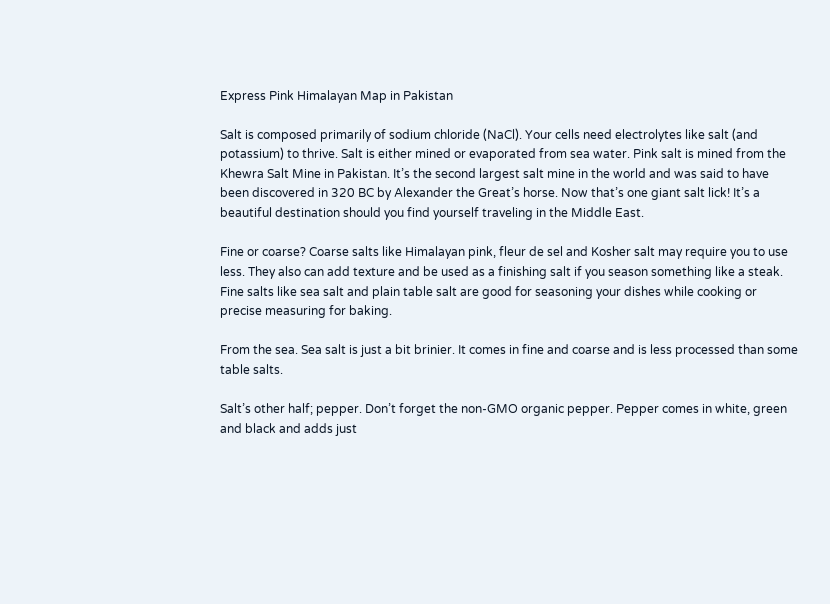Express Pink Himalayan Map in Pakistan

Salt is composed primarily of sodium chloride (NaCl). Your cells need electrolytes like salt (and potassium) to thrive. Salt is either mined or evaporated from sea water. Pink salt is mined from the Khewra Salt Mine in Pakistan. It’s the second largest salt mine in the world and was said to have been discovered in 320 BC by Alexander the Great’s horse. Now that’s one giant salt lick! It’s a beautiful destination should you find yourself traveling in the Middle East.

Fine or coarse? Coarse salts like Himalayan pink, fleur de sel and Kosher salt may require you to use less. They also can add texture and be used as a finishing salt if you season something like a steak. Fine salts like sea salt and plain table salt are good for seasoning your dishes while cooking or precise measuring for baking.

From the sea. Sea salt is just a bit brinier. It comes in fine and coarse and is less processed than some table salts.

Salt’s other half; pepper. Don’t forget the non-GMO organic pepper. Pepper comes in white, green and black and adds just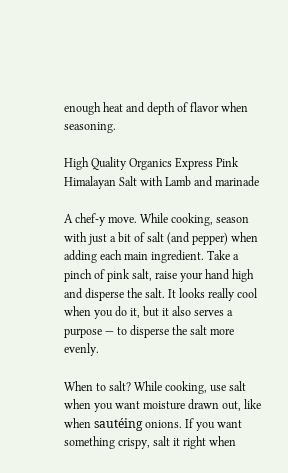enough heat and depth of flavor when seasoning.

High Quality Organics Express Pink Himalayan Salt with Lamb and marinade

A chef-y move. While cooking, season with just a bit of salt (and pepper) when adding each main ingredient. Take a pinch of pink salt, raise your hand high and disperse the salt. It looks really cool when you do it, but it also serves a purpose — to disperse the salt more evenly.

When to salt? While cooking, use salt when you want moisture drawn out, like when sautéing onions. If you want something crispy, salt it right when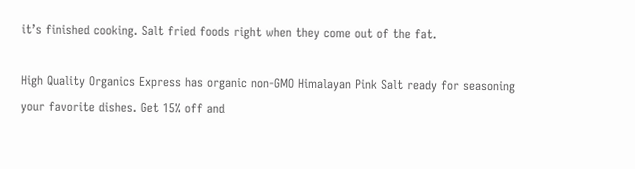it’s finished cooking. Salt fried foods right when they come out of the fat.

High Quality Organics Express has organic non-GMO Himalayan Pink Salt ready for seasoning your favorite dishes. Get 15% off and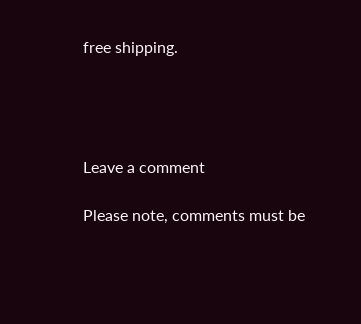free shipping.




Leave a comment

Please note, comments must be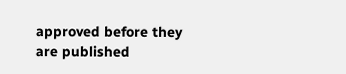approved before they are published